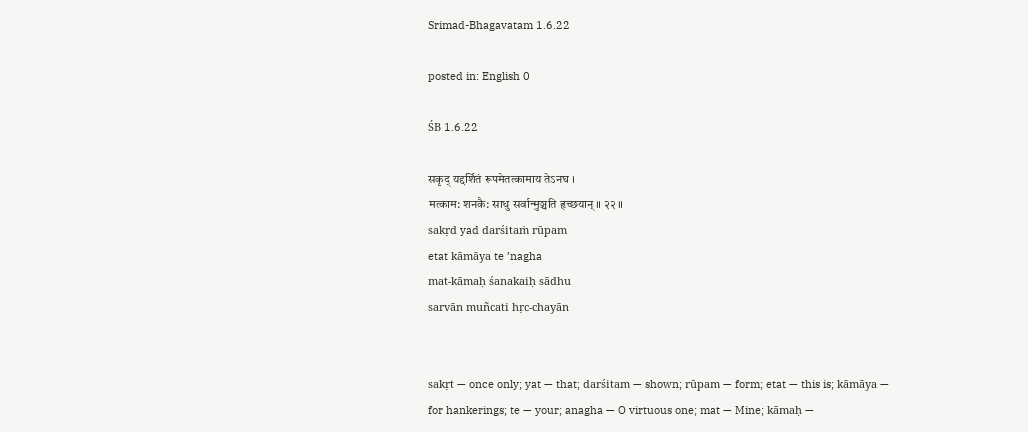Srimad-Bhagavatam 1.6.22

posted in: English 0

ŚB 1.6.22

सकृद् यद्दर्शितं रूपमेतत्कामाय तेऽनघ ।
मत्काम: शनकै: साधु सर्वान्मुञ्चति हृच्छयान् ॥ २२ ॥
sakṛd yad darśitaṁ rūpam
etat kāmāya te ’nagha
mat-kāmaḥ śanakaiḥ sādhu
sarvān muñcati hṛc-chayān


sakṛt — once only; yat — that; darśitam — shown; rūpam — form; etat — this is; kāmāya — for hankerings; te — your; anagha — O virtuous one; mat — Mine; kāmaḥ —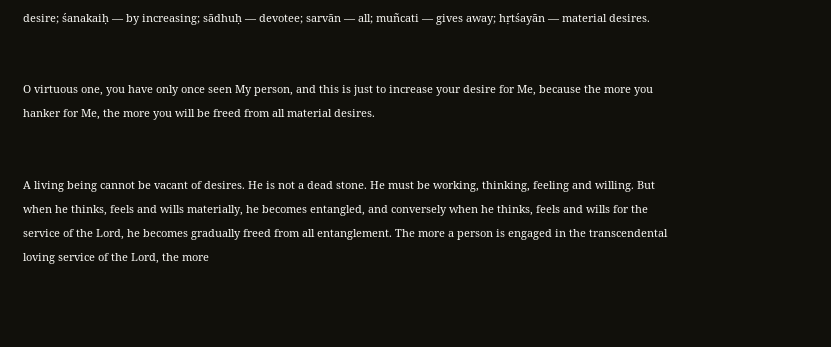desire; śanakaiḥ — by increasing; sādhuḥ — devotee; sarvān — all; muñcati — gives away; hṛtśayān — material desires.


O virtuous one, you have only once seen My person, and this is just to increase your desire for Me, because the more you hanker for Me, the more you will be freed from all material desires.


A living being cannot be vacant of desires. He is not a dead stone. He must be working, thinking, feeling and willing. But when he thinks, feels and wills materially, he becomes entangled, and conversely when he thinks, feels and wills for the service of the Lord, he becomes gradually freed from all entanglement. The more a person is engaged in the transcendental loving service of the Lord, the more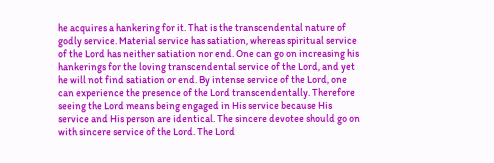he acquires a hankering for it. That is the transcendental nature of godly service. Material service has satiation, whereas spiritual service of the Lord has neither satiation nor end. One can go on increasing his hankerings for the loving transcendental service of the Lord, and yet he will not find satiation or end. By intense service of the Lord, one can experience the presence of the Lord transcendentally. Therefore seeing the Lord means being engaged in His service because His service and His person are identical. The sincere devotee should go on with sincere service of the Lord. The Lord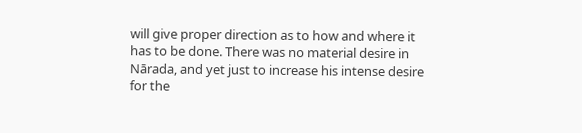will give proper direction as to how and where it has to be done. There was no material desire in Nārada, and yet just to increase his intense desire for the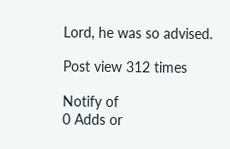Lord, he was so advised.

Post view 312 times

Notify of
0 Adds or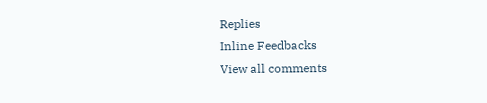Replies
Inline Feedbacks
View all comments